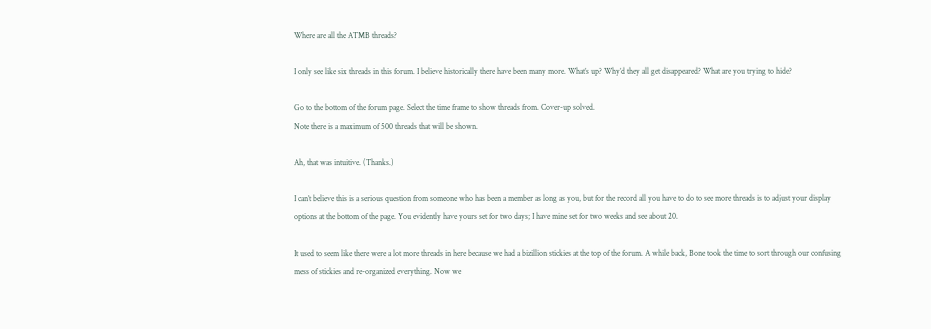Where are all the ATMB threads?

I only see like six threads in this forum. I believe historically there have been many more. What’s up? Why’d they all get disappeared? What are you trying to hide?

Go to the bottom of the forum page. Select the time frame to show threads from. Cover-up solved.
Note there is a maximum of 500 threads that will be shown.

Ah, that was intuitive. (Thanks.)

I can’t believe this is a serious question from someone who has been a member as long as you, but for the record all you have to do to see more threads is to adjust your display options at the bottom of the page. You evidently have yours set for two days; I have mine set for two weeks and see about 20.

It used to seem like there were a lot more threads in here because we had a bizillion stickies at the top of the forum. A while back, Bone took the time to sort through our confusing mess of stickies and re-organized everything. Now we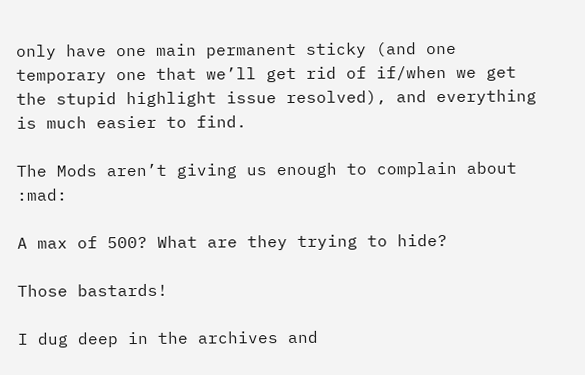only have one main permanent sticky (and one temporary one that we’ll get rid of if/when we get the stupid highlight issue resolved), and everything is much easier to find.

The Mods aren’t giving us enough to complain about :mad:

A max of 500? What are they trying to hide?

Those bastards!

I dug deep in the archives and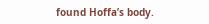found Hoffa’s body.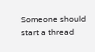Someone should start a thread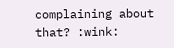complaining about that? :wink: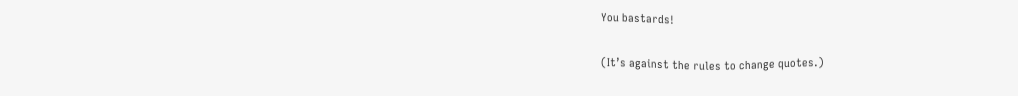You bastards!

(It’s against the rules to change quotes.)